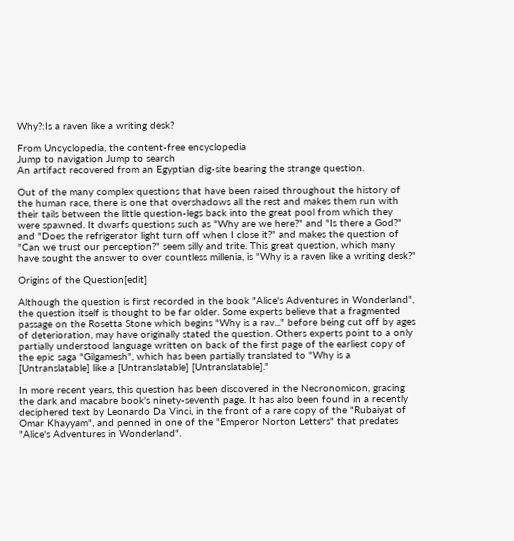Why?:Is a raven like a writing desk?

From Uncyclopedia, the content-free encyclopedia
Jump to navigation Jump to search
An artifact recovered from an Egyptian dig-site bearing the strange question.

Out of the many complex questions that have been raised throughout the history of the human race, there is one that overshadows all the rest and makes them run with their tails between the little question-legs back into the great pool from which they were spawned. It dwarfs questions such as "Why are we here?" and "Is there a God?" and "Does the refrigerator light turn off when I close it?" and makes the question of "Can we trust our perception?" seem silly and trite. This great question, which many have sought the answer to over countless millenia, is "Why is a raven like a writing desk?"

Origins of the Question[edit]

Although the question is first recorded in the book "Alice's Adventures in Wonderland", the question itself is thought to be far older. Some experts believe that a fragmented passage on the Rosetta Stone which begins "Why is a rav..." before being cut off by ages of deterioration, may have originally stated the question. Others experts point to a only partially understood language written on back of the first page of the earliest copy of the epic saga "Gilgamesh", which has been partially translated to "Why is a [Untranslatable] like a [Untranslatable] [Untranslatable]."

In more recent years, this question has been discovered in the Necronomicon, gracing the dark and macabre book's ninety-seventh page. It has also been found in a recently deciphered text by Leonardo Da Vinci, in the front of a rare copy of the "Rubaiyat of Omar Khayyam", and penned in one of the "Emperor Norton Letters" that predates "Alice's Adventures in Wonderland".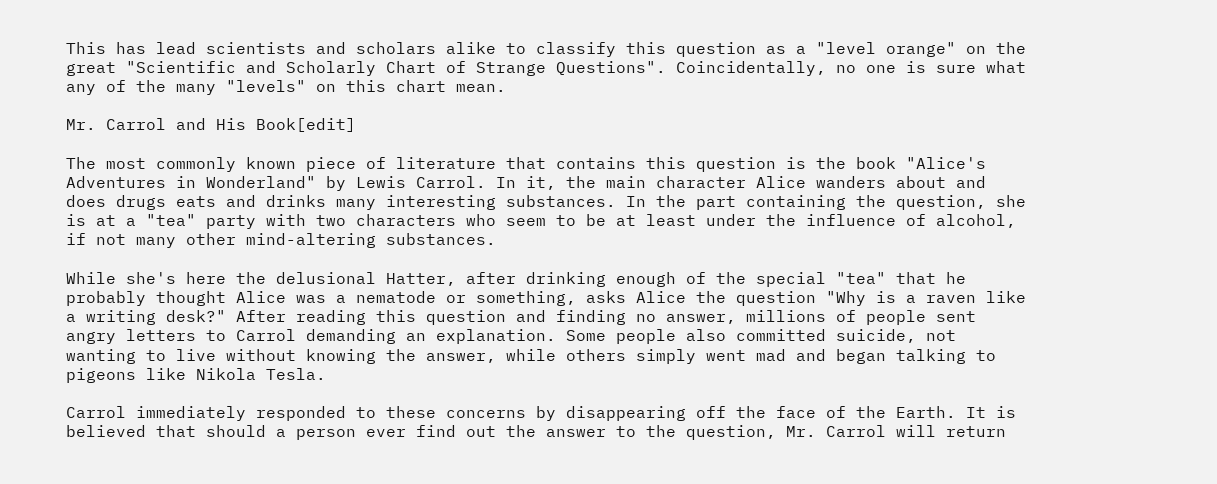This has lead scientists and scholars alike to classify this question as a "level orange" on the great "Scientific and Scholarly Chart of Strange Questions". Coincidentally, no one is sure what any of the many "levels" on this chart mean.

Mr. Carrol and His Book[edit]

The most commonly known piece of literature that contains this question is the book "Alice's Adventures in Wonderland" by Lewis Carrol. In it, the main character Alice wanders about and does drugs eats and drinks many interesting substances. In the part containing the question, she is at a "tea" party with two characters who seem to be at least under the influence of alcohol, if not many other mind-altering substances.

While she's here the delusional Hatter, after drinking enough of the special "tea" that he probably thought Alice was a nematode or something, asks Alice the question "Why is a raven like a writing desk?" After reading this question and finding no answer, millions of people sent angry letters to Carrol demanding an explanation. Some people also committed suicide, not wanting to live without knowing the answer, while others simply went mad and began talking to pigeons like Nikola Tesla.

Carrol immediately responded to these concerns by disappearing off the face of the Earth. It is believed that should a person ever find out the answer to the question, Mr. Carrol will return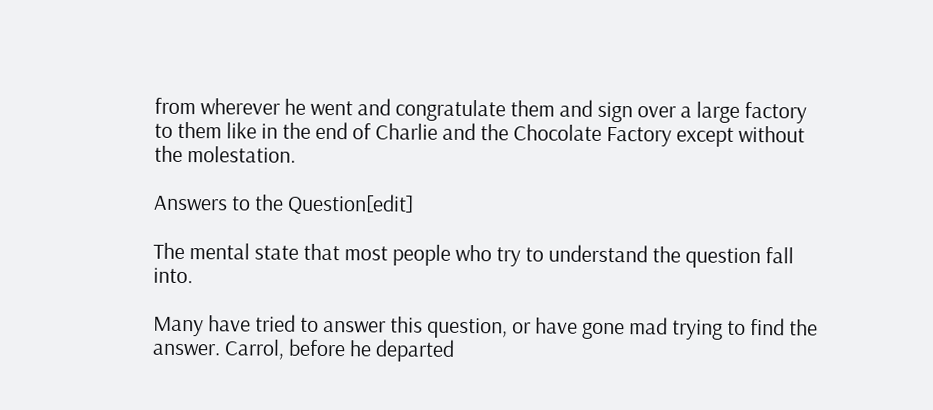from wherever he went and congratulate them and sign over a large factory to them like in the end of Charlie and the Chocolate Factory except without the molestation.

Answers to the Question[edit]

The mental state that most people who try to understand the question fall into.

Many have tried to answer this question, or have gone mad trying to find the answer. Carrol, before he departed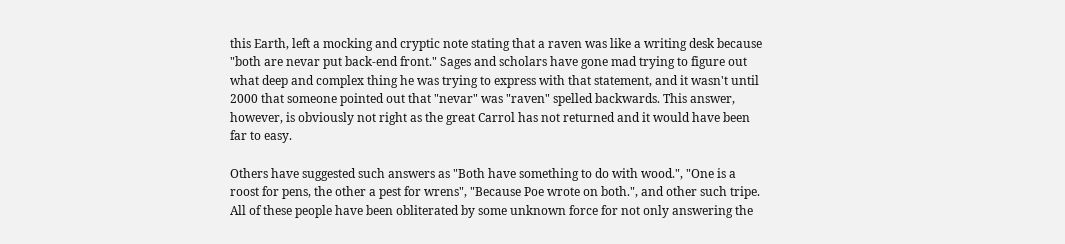this Earth, left a mocking and cryptic note stating that a raven was like a writing desk because "both are nevar put back-end front." Sages and scholars have gone mad trying to figure out what deep and complex thing he was trying to express with that statement, and it wasn't until 2000 that someone pointed out that "nevar" was "raven" spelled backwards. This answer, however, is obviously not right as the great Carrol has not returned and it would have been far to easy.

Others have suggested such answers as "Both have something to do with wood.", "One is a roost for pens, the other a pest for wrens", "Because Poe wrote on both.", and other such tripe. All of these people have been obliterated by some unknown force for not only answering the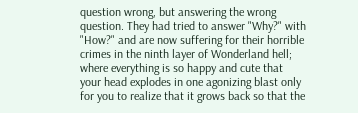question wrong, but answering the wrong question. They had tried to answer "Why?" with "How?" and are now suffering for their horrible crimes in the ninth layer of Wonderland hell; where everything is so happy and cute that your head explodes in one agonizing blast only for you to realize that it grows back so that the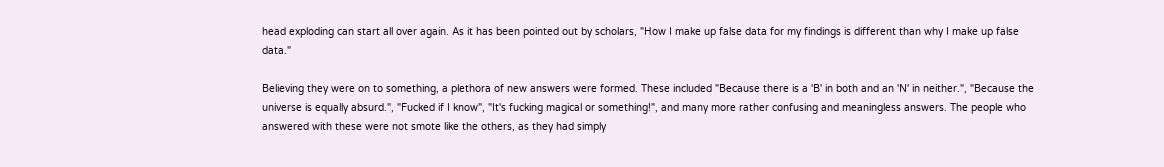head exploding can start all over again. As it has been pointed out by scholars, "How I make up false data for my findings is different than why I make up false data."

Believing they were on to something, a plethora of new answers were formed. These included "Because there is a 'B' in both and an 'N' in neither.", "Because the universe is equally absurd.", "Fucked if I know", "It's fucking magical or something!", and many more rather confusing and meaningless answers. The people who answered with these were not smote like the others, as they had simply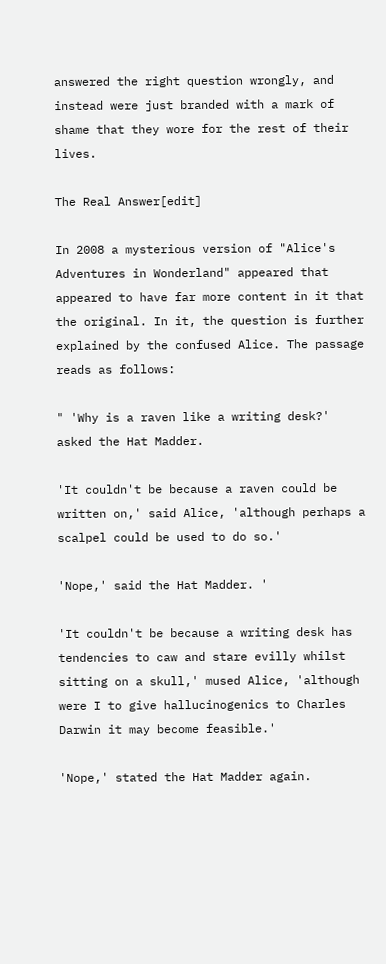answered the right question wrongly, and instead were just branded with a mark of shame that they wore for the rest of their lives.

The Real Answer[edit]

In 2008 a mysterious version of "Alice's Adventures in Wonderland" appeared that appeared to have far more content in it that the original. In it, the question is further explained by the confused Alice. The passage reads as follows:

" 'Why is a raven like a writing desk?' asked the Hat Madder.

'It couldn't be because a raven could be written on,' said Alice, 'although perhaps a scalpel could be used to do so.'

'Nope,' said the Hat Madder. '

'It couldn't be because a writing desk has tendencies to caw and stare evilly whilst sitting on a skull,' mused Alice, 'although were I to give hallucinogenics to Charles Darwin it may become feasible.'

'Nope,' stated the Hat Madder again.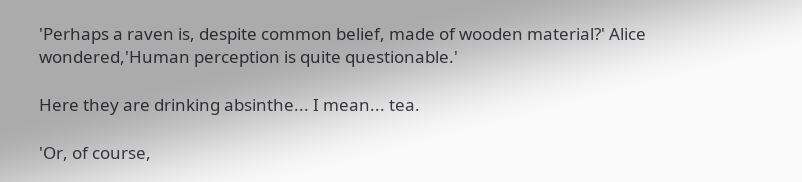'Perhaps a raven is, despite common belief, made of wooden material?' Alice wondered,'Human perception is quite questionable.'

Here they are drinking absinthe... I mean... tea.

'Or, of course,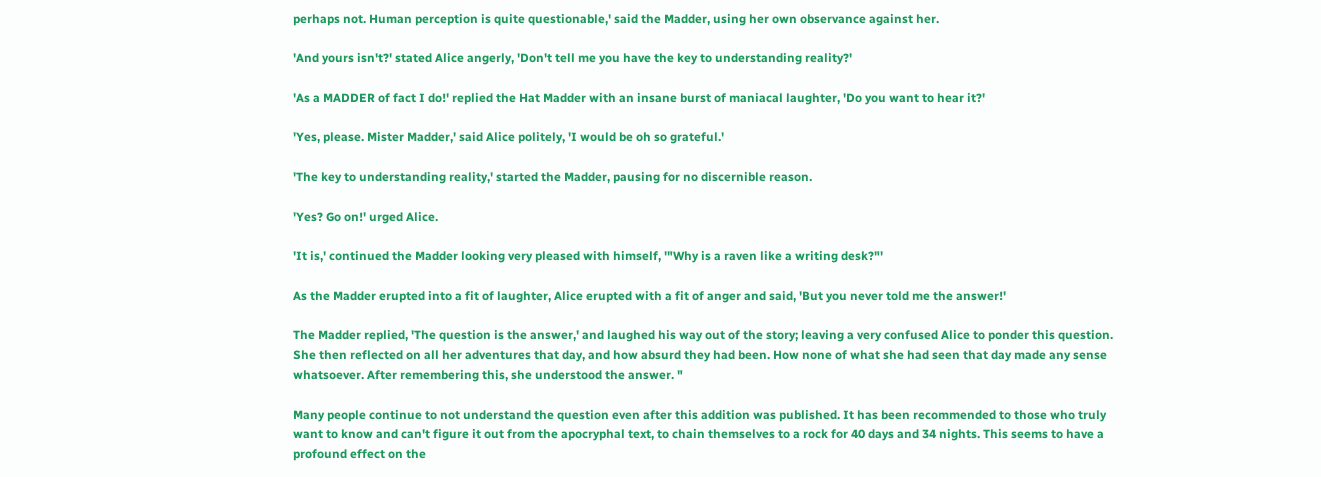perhaps not. Human perception is quite questionable,' said the Madder, using her own observance against her.

'And yours isn't?' stated Alice angerly, 'Don't tell me you have the key to understanding reality?'

'As a MADDER of fact I do!' replied the Hat Madder with an insane burst of maniacal laughter, 'Do you want to hear it?'

'Yes, please. Mister Madder,' said Alice politely, 'I would be oh so grateful.'

'The key to understanding reality,' started the Madder, pausing for no discernible reason.

'Yes? Go on!' urged Alice.

'It is,' continued the Madder looking very pleased with himself, '"Why is a raven like a writing desk?"'

As the Madder erupted into a fit of laughter, Alice erupted with a fit of anger and said, 'But you never told me the answer!'

The Madder replied, 'The question is the answer,' and laughed his way out of the story; leaving a very confused Alice to ponder this question. She then reflected on all her adventures that day, and how absurd they had been. How none of what she had seen that day made any sense whatsoever. After remembering this, she understood the answer. "

Many people continue to not understand the question even after this addition was published. It has been recommended to those who truly want to know and can't figure it out from the apocryphal text, to chain themselves to a rock for 40 days and 34 nights. This seems to have a profound effect on the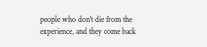people who don't die from the experience, and they come back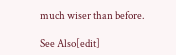much wiser than before.

See Also[edit]